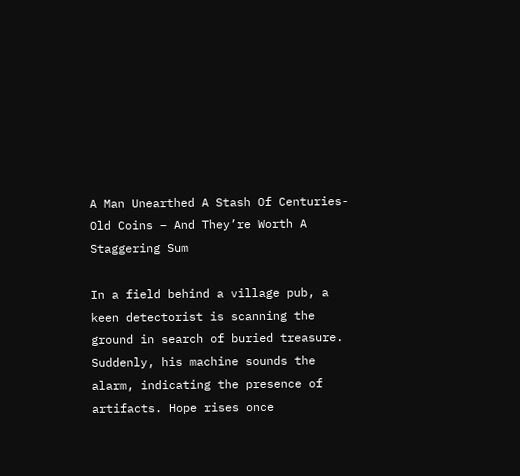A Man Unearthed A Stash Of Centuries-Old Coins – And They’re Worth A Staggering Sum

In a field behind a village pub, a keen detectorist is scanning the ground in search of buried treasure. Suddenly, his machine sounds the alarm, indicating the presence of artifacts. Hope rises once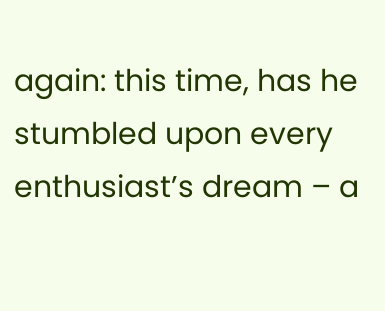again: this time, has he stumbled upon every enthusiast’s dream – a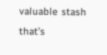valuable stash that’s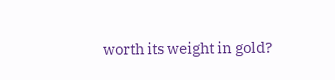worth its weight in gold?